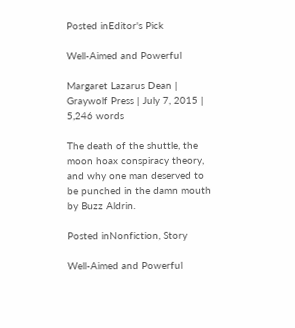Posted inEditor's Pick

Well-Aimed and Powerful

Margaret Lazarus Dean | Graywolf Press | July 7, 2015 | 5,246 words

The death of the shuttle, the moon hoax conspiracy theory, and why one man deserved to be punched in the damn mouth by Buzz Aldrin.

Posted inNonfiction, Story

Well-Aimed and Powerful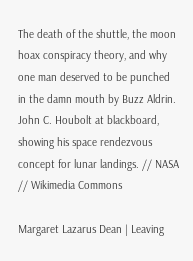The death of the shuttle, the moon hoax conspiracy theory, and why one man deserved to be punched in the damn mouth by Buzz Aldrin.
John C. Houbolt at blackboard, showing his space rendezvous concept for lunar landings. // NASA // Wikimedia Commons

Margaret Lazarus Dean | Leaving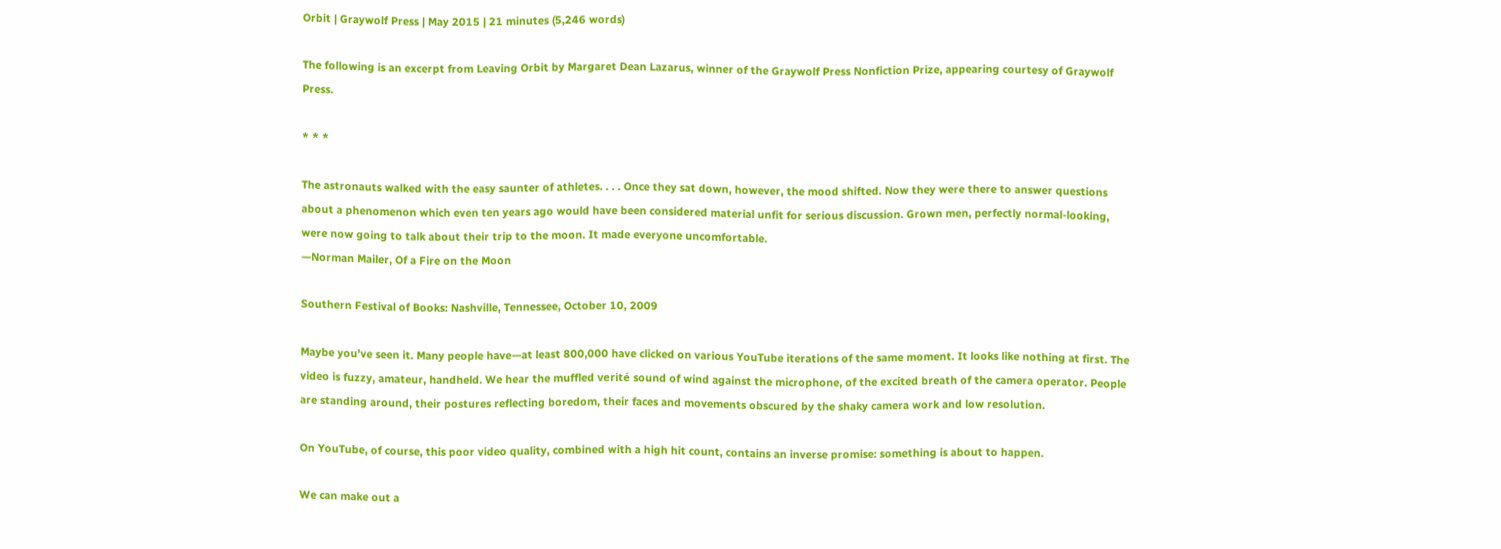Orbit | Graywolf Press | May 2015 | 21 minutes (5,246 words)

The following is an excerpt from Leaving Orbit by Margaret Dean Lazarus, winner of the Graywolf Press Nonfiction Prize, appearing courtesy of Graywolf Press.

* * *

The astronauts walked with the easy saunter of athletes. . . . Once they sat down, however, the mood shifted. Now they were there to answer questions about a phenomenon which even ten years ago would have been considered material unfit for serious discussion. Grown men, perfectly normal-looking, were now going to talk about their trip to the moon. It made everyone uncomfortable.
—Norman Mailer, Of a Fire on the Moon

Southern Festival of Books: Nashville, Tennessee, October 10, 2009

Maybe you’ve seen it. Many people have—at least 800,000 have clicked on various YouTube iterations of the same moment. It looks like nothing at first. The video is fuzzy, amateur, handheld. We hear the muffled verité sound of wind against the microphone, of the excited breath of the camera operator. People are standing around, their postures reflecting boredom, their faces and movements obscured by the shaky camera work and low resolution.

On YouTube, of course, this poor video quality, combined with a high hit count, contains an inverse promise: something is about to happen.

We can make out a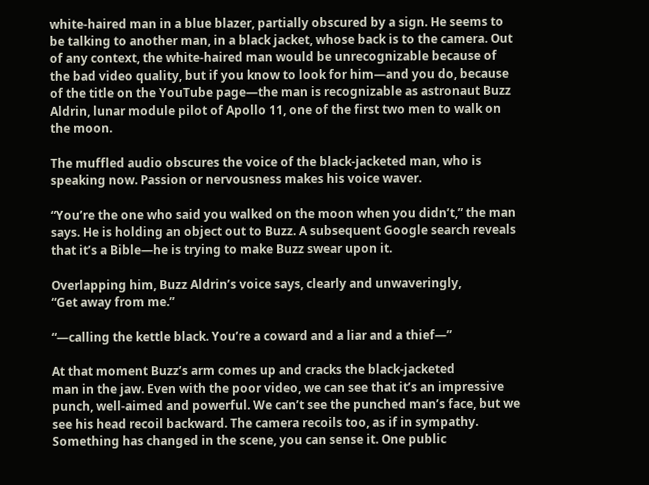white-haired man in a blue blazer, partially obscured by a sign. He seems to be talking to another man, in a black jacket, whose back is to the camera. Out of any context, the white-haired man would be unrecognizable because of the bad video quality, but if you know to look for him—and you do, because of the title on the YouTube page—the man is recognizable as astronaut Buzz Aldrin, lunar module pilot of Apollo 11, one of the first two men to walk on the moon.

The muffled audio obscures the voice of the black-jacketed man, who is speaking now. Passion or nervousness makes his voice waver.

“You’re the one who said you walked on the moon when you didn’t,” the man says. He is holding an object out to Buzz. A subsequent Google search reveals that it’s a Bible—he is trying to make Buzz swear upon it.

Overlapping him, Buzz Aldrin’s voice says, clearly and unwaveringly,
“Get away from me.”

“—calling the kettle black. You’re a coward and a liar and a thief—”

At that moment Buzz’s arm comes up and cracks the black-jacketed
man in the jaw. Even with the poor video, we can see that it’s an impressive punch, well-aimed and powerful. We can’t see the punched man’s face, but we see his head recoil backward. The camera recoils too, as if in sympathy. Something has changed in the scene, you can sense it. One public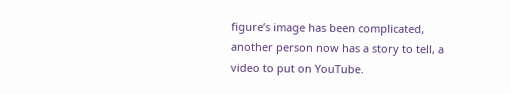figure’s image has been complicated, another person now has a story to tell, a video to put on YouTube.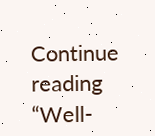Continue reading “Well-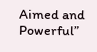Aimed and Powerful”